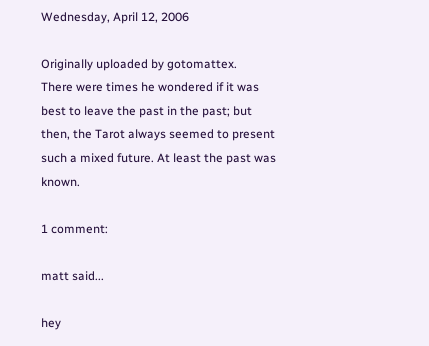Wednesday, April 12, 2006

Originally uploaded by gotomattex.
There were times he wondered if it was best to leave the past in the past; but then, the Tarot always seemed to present such a mixed future. At least the past was known.

1 comment:

matt said...

hey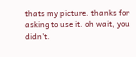thats my picture. thanks for asking to use it. oh wait, you didn't.